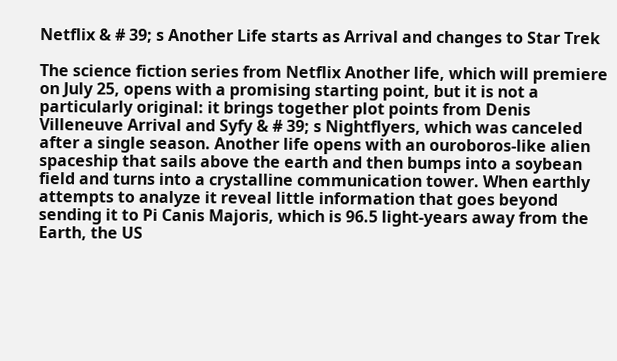Netflix & # 39; s Another Life starts as Arrival and changes to Star Trek

The science fiction series from Netflix Another life, which will premiere on July 25, opens with a promising starting point, but it is not a particularly original: it brings together plot points from Denis Villeneuve Arrival and Syfy & # 39; s Nightflyers, which was canceled after a single season. Another life opens with an ouroboros-like alien spaceship that sails above the earth and then bumps into a soybean field and turns into a crystalline communication tower. When earthly attempts to analyze it reveal little information that goes beyond sending it to Pi Canis Majoris, which is 96.5 light-years away from the Earth, the US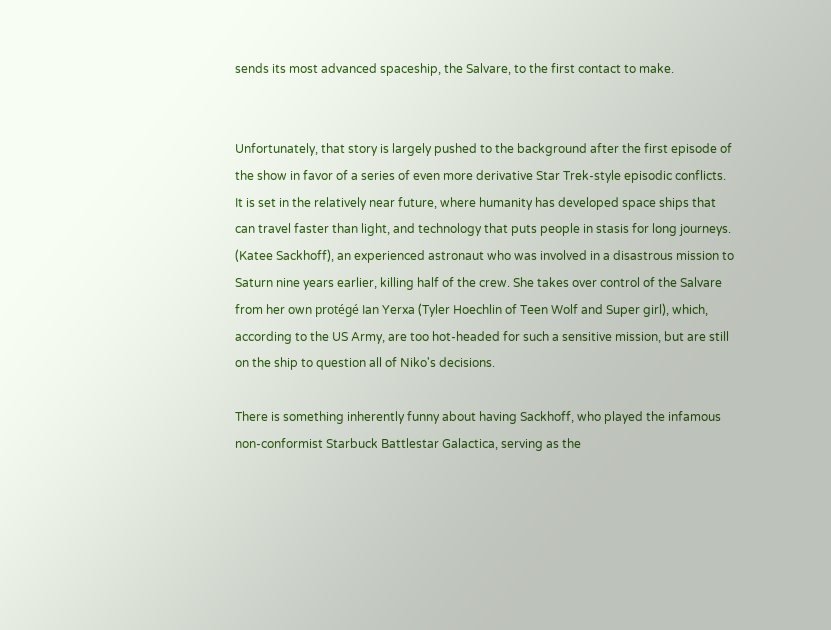sends its most advanced spaceship, the Salvare, to the first contact to make.


Unfortunately, that story is largely pushed to the background after the first episode of the show in favor of a series of even more derivative Star Trek-style episodic conflicts. It is set in the relatively near future, where humanity has developed space ships that can travel faster than light, and technology that puts people in stasis for long journeys. (Katee Sackhoff), an experienced astronaut who was involved in a disastrous mission to Saturn nine years earlier, killing half of the crew. She takes over control of the Salvare from her own protégé Ian Yerxa (Tyler Hoechlin of Teen Wolf and Super girl), which, according to the US Army, are too hot-headed for such a sensitive mission, but are still on the ship to question all of Niko's decisions.

There is something inherently funny about having Sackhoff, who played the infamous non-conformist Starbuck Battlestar Galactica, serving as the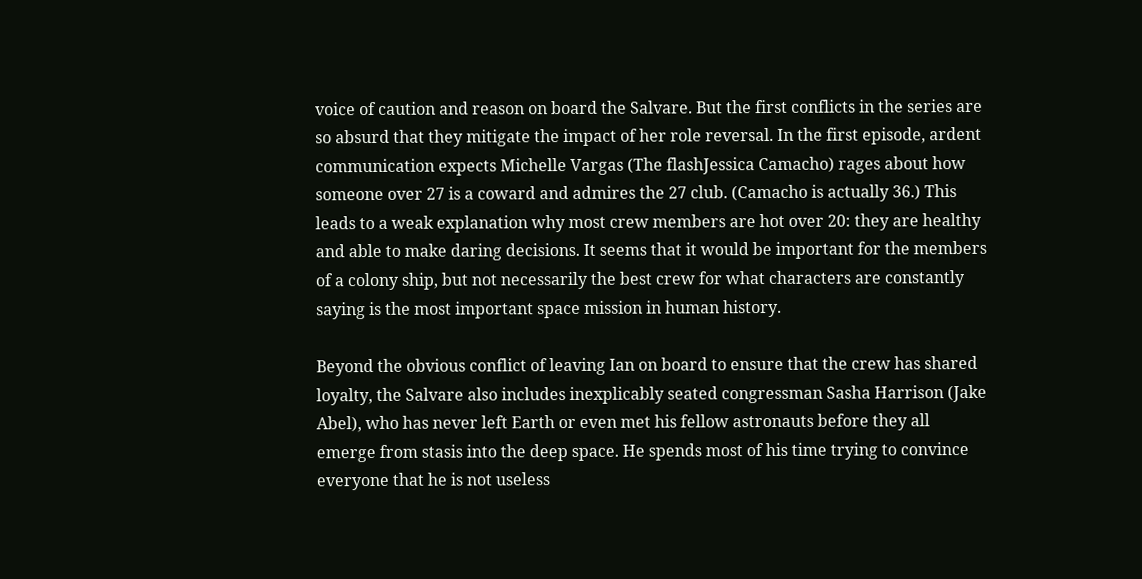voice of caution and reason on board the Salvare. But the first conflicts in the series are so absurd that they mitigate the impact of her role reversal. In the first episode, ardent communication expects Michelle Vargas (The flashJessica Camacho) rages about how someone over 27 is a coward and admires the 27 club. (Camacho is actually 36.) This leads to a weak explanation why most crew members are hot over 20: they are healthy and able to make daring decisions. It seems that it would be important for the members of a colony ship, but not necessarily the best crew for what characters are constantly saying is the most important space mission in human history.

Beyond the obvious conflict of leaving Ian on board to ensure that the crew has shared loyalty, the Salvare also includes inexplicably seated congressman Sasha Harrison (Jake Abel), who has never left Earth or even met his fellow astronauts before they all emerge from stasis into the deep space. He spends most of his time trying to convince everyone that he is not useless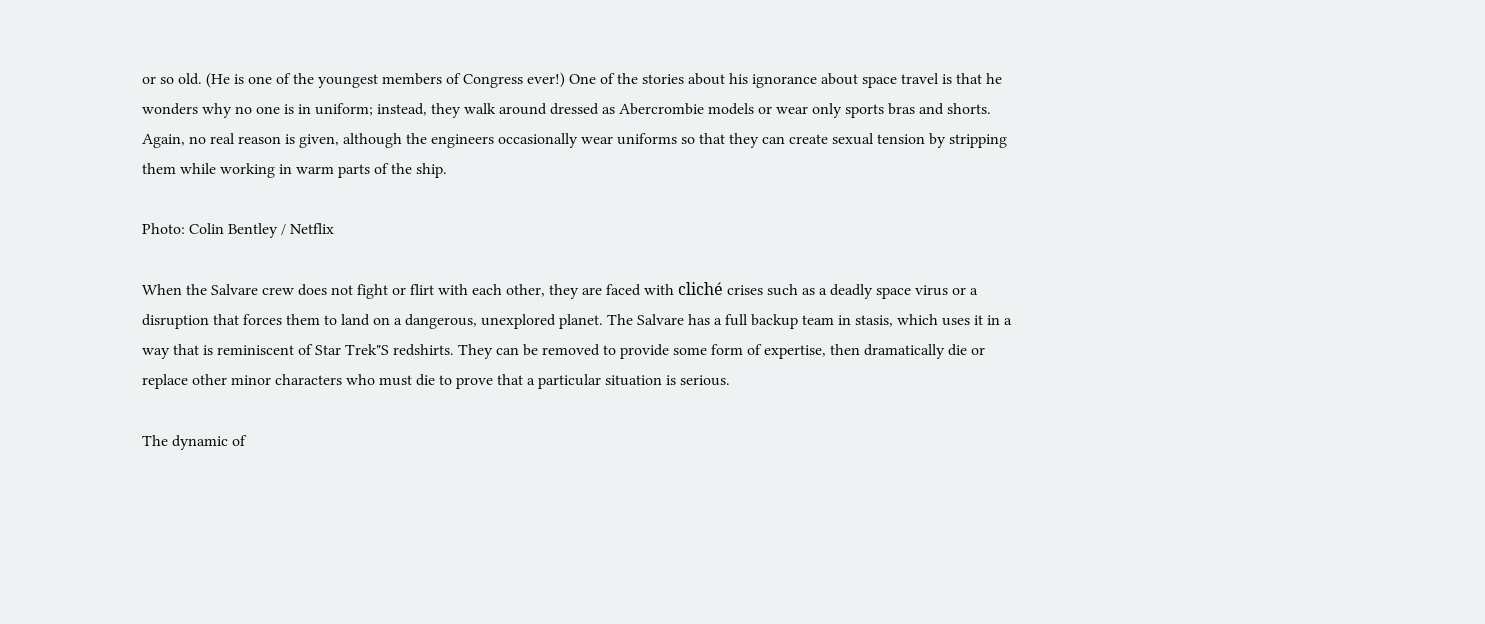or so old. (He is one of the youngest members of Congress ever!) One of the stories about his ignorance about space travel is that he wonders why no one is in uniform; instead, they walk around dressed as Abercrombie models or wear only sports bras and shorts. Again, no real reason is given, although the engineers occasionally wear uniforms so that they can create sexual tension by stripping them while working in warm parts of the ship.

Photo: Colin Bentley / Netflix

When the Salvare crew does not fight or flirt with each other, they are faced with cliché crises such as a deadly space virus or a disruption that forces them to land on a dangerous, unexplored planet. The Salvare has a full backup team in stasis, which uses it in a way that is reminiscent of Star Trek"S redshirts. They can be removed to provide some form of expertise, then dramatically die or replace other minor characters who must die to prove that a particular situation is serious.

The dynamic of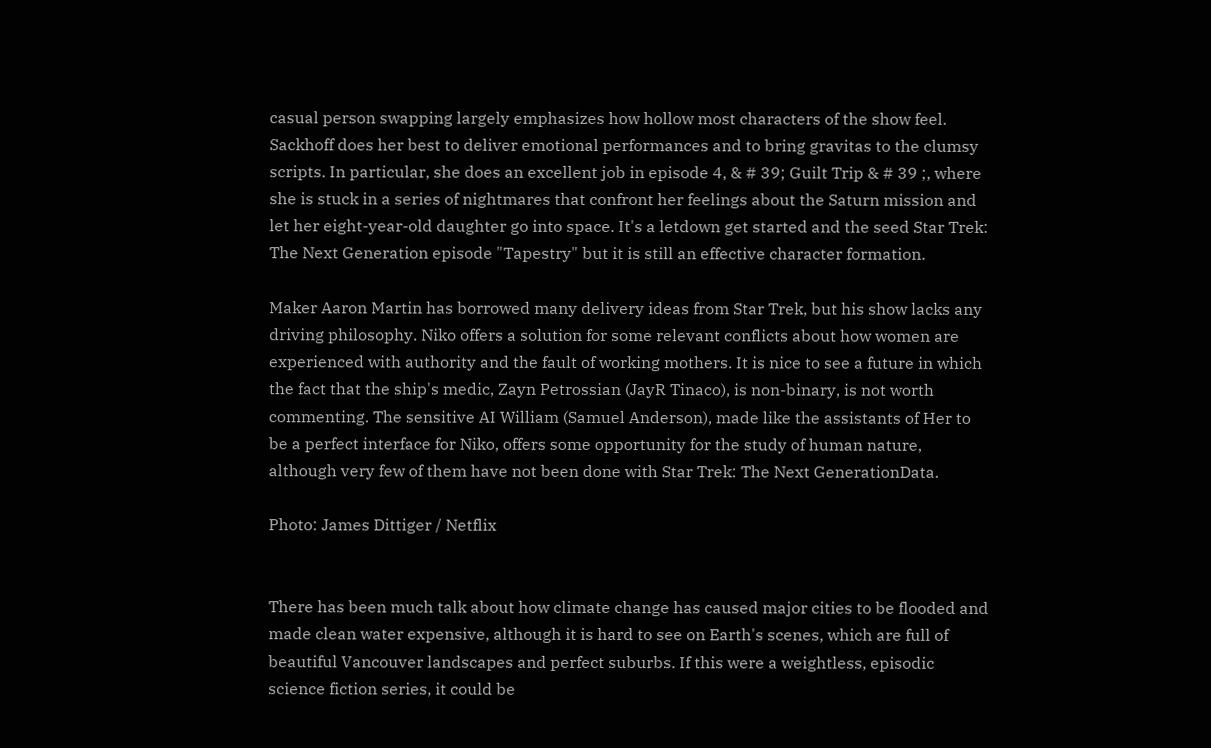casual person swapping largely emphasizes how hollow most characters of the show feel. Sackhoff does her best to deliver emotional performances and to bring gravitas to the clumsy scripts. In particular, she does an excellent job in episode 4, & # 39; Guilt Trip & # 39 ;, where she is stuck in a series of nightmares that confront her feelings about the Saturn mission and let her eight-year-old daughter go into space. It's a letdown get started and the seed Star Trek: The Next Generation episode "Tapestry" but it is still an effective character formation.

Maker Aaron Martin has borrowed many delivery ideas from Star Trek, but his show lacks any driving philosophy. Niko offers a solution for some relevant conflicts about how women are experienced with authority and the fault of working mothers. It is nice to see a future in which the fact that the ship's medic, Zayn Petrossian (JayR Tinaco), is non-binary, is not worth commenting. The sensitive AI William (Samuel Anderson), made like the assistants of Her to be a perfect interface for Niko, offers some opportunity for the study of human nature, although very few of them have not been done with Star Trek: The Next GenerationData.

Photo: James Dittiger / Netflix


There has been much talk about how climate change has caused major cities to be flooded and made clean water expensive, although it is hard to see on Earth's scenes, which are full of beautiful Vancouver landscapes and perfect suburbs. If this were a weightless, episodic science fiction series, it could be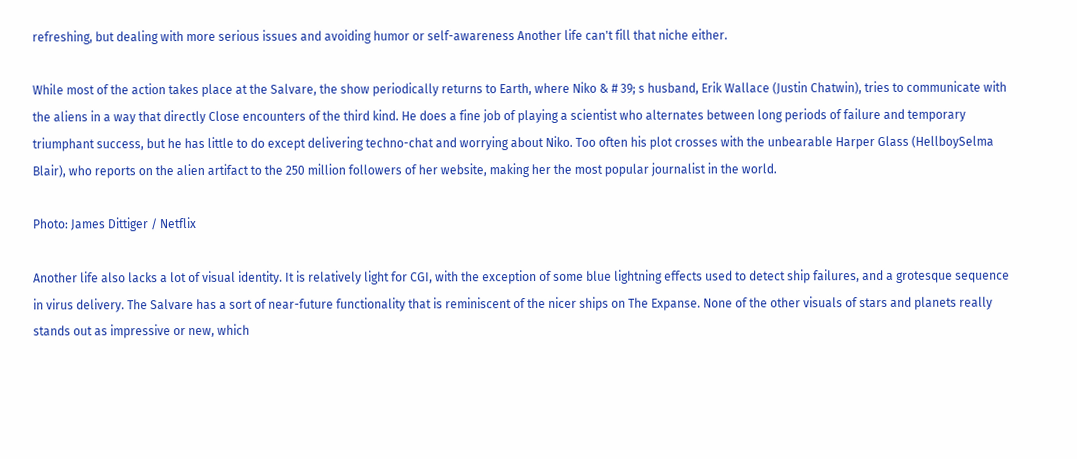refreshing, but dealing with more serious issues and avoiding humor or self-awareness Another life can't fill that niche either.

While most of the action takes place at the Salvare, the show periodically returns to Earth, where Niko & # 39; s husband, Erik Wallace (Justin Chatwin), tries to communicate with the aliens in a way that directly Close encounters of the third kind. He does a fine job of playing a scientist who alternates between long periods of failure and temporary triumphant success, but he has little to do except delivering techno-chat and worrying about Niko. Too often his plot crosses with the unbearable Harper Glass (HellboySelma Blair), who reports on the alien artifact to the 250 million followers of her website, making her the most popular journalist in the world.

Photo: James Dittiger / Netflix

Another life also lacks a lot of visual identity. It is relatively light for CGI, with the exception of some blue lightning effects used to detect ship failures, and a grotesque sequence in virus delivery. The Salvare has a sort of near-future functionality that is reminiscent of the nicer ships on The Expanse. None of the other visuals of stars and planets really stands out as impressive or new, which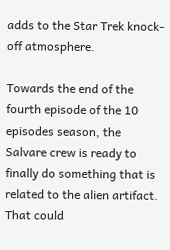adds to the Star Trek knock-off atmosphere.

Towards the end of the fourth episode of the 10 episodes season, the Salvare crew is ready to finally do something that is related to the alien artifact. That could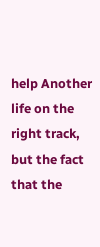help Another life on the right track, but the fact that the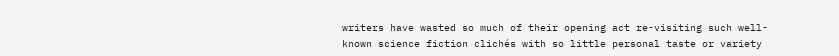writers have wasted so much of their opening act re-visiting such well-known science fiction clichés with so little personal taste or variety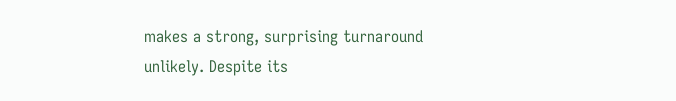makes a strong, surprising turnaround unlikely. Despite its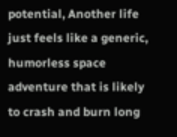potential, Another life just feels like a generic, humorless space adventure that is likely to crash and burn long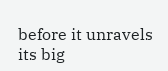before it unravels its big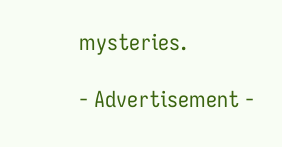mysteries.

- Advertisement -